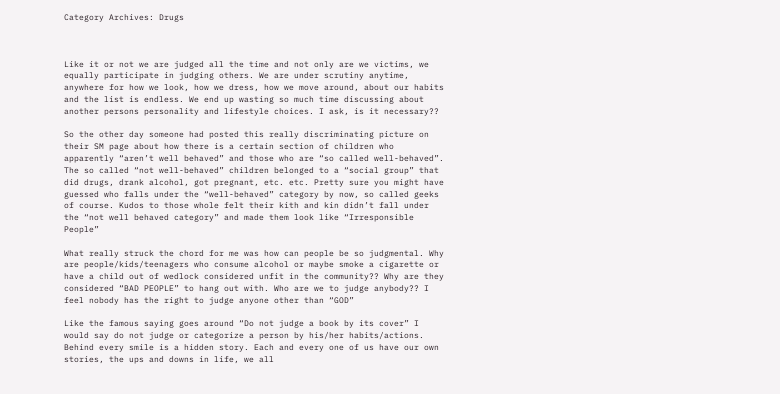Category Archives: Drugs



Like it or not we are judged all the time and not only are we victims, we equally participate in judging others. We are under scrutiny anytime, anywhere for how we look, how we dress, how we move around, about our habits and the list is endless. We end up wasting so much time discussing about another persons personality and lifestyle choices. I ask, is it necessary??

So the other day someone had posted this really discriminating picture on their SM page about how there is a certain section of children who apparently “aren’t well behaved” and those who are “so called well-behaved”. The so called “not well-behaved” children belonged to a “social group” that did drugs, drank alcohol, got pregnant, etc. etc. Pretty sure you might have guessed who falls under the “well-behaved” category by now, so called geeks of course. Kudos to those whole felt their kith and kin didn’t fall under the “not well behaved category” and made them look like “Irresponsible People”

What really struck the chord for me was how can people be so judgmental. Why are people/kids/teenagers who consume alcohol or maybe smoke a cigarette or have a child out of wedlock considered unfit in the community?? Why are they considered “BAD PEOPLE” to hang out with. Who are we to judge anybody?? I feel nobody has the right to judge anyone other than “GOD”

Like the famous saying goes around “Do not judge a book by its cover” I would say do not judge or categorize a person by his/her habits/actions. Behind every smile is a hidden story. Each and every one of us have our own stories, the ups and downs in life, we all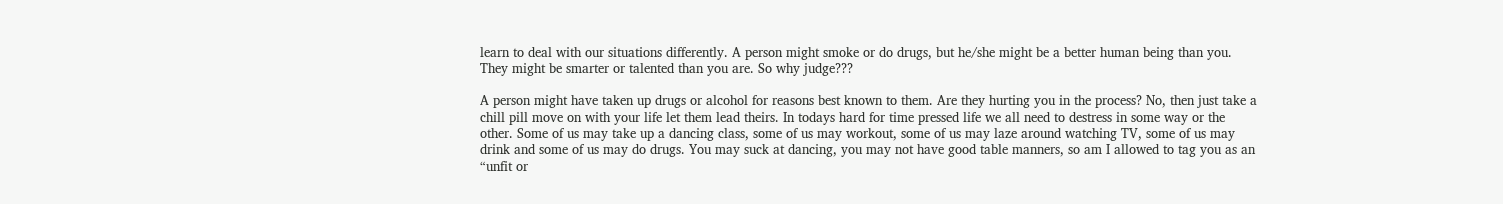learn to deal with our situations differently. A person might smoke or do drugs, but he/she might be a better human being than you. They might be smarter or talented than you are. So why judge???

A person might have taken up drugs or alcohol for reasons best known to them. Are they hurting you in the process? No, then just take a chill pill move on with your life let them lead theirs. In todays hard for time pressed life we all need to destress in some way or the other. Some of us may take up a dancing class, some of us may workout, some of us may laze around watching TV, some of us may drink and some of us may do drugs. You may suck at dancing, you may not have good table manners, so am I allowed to tag you as an “unfit or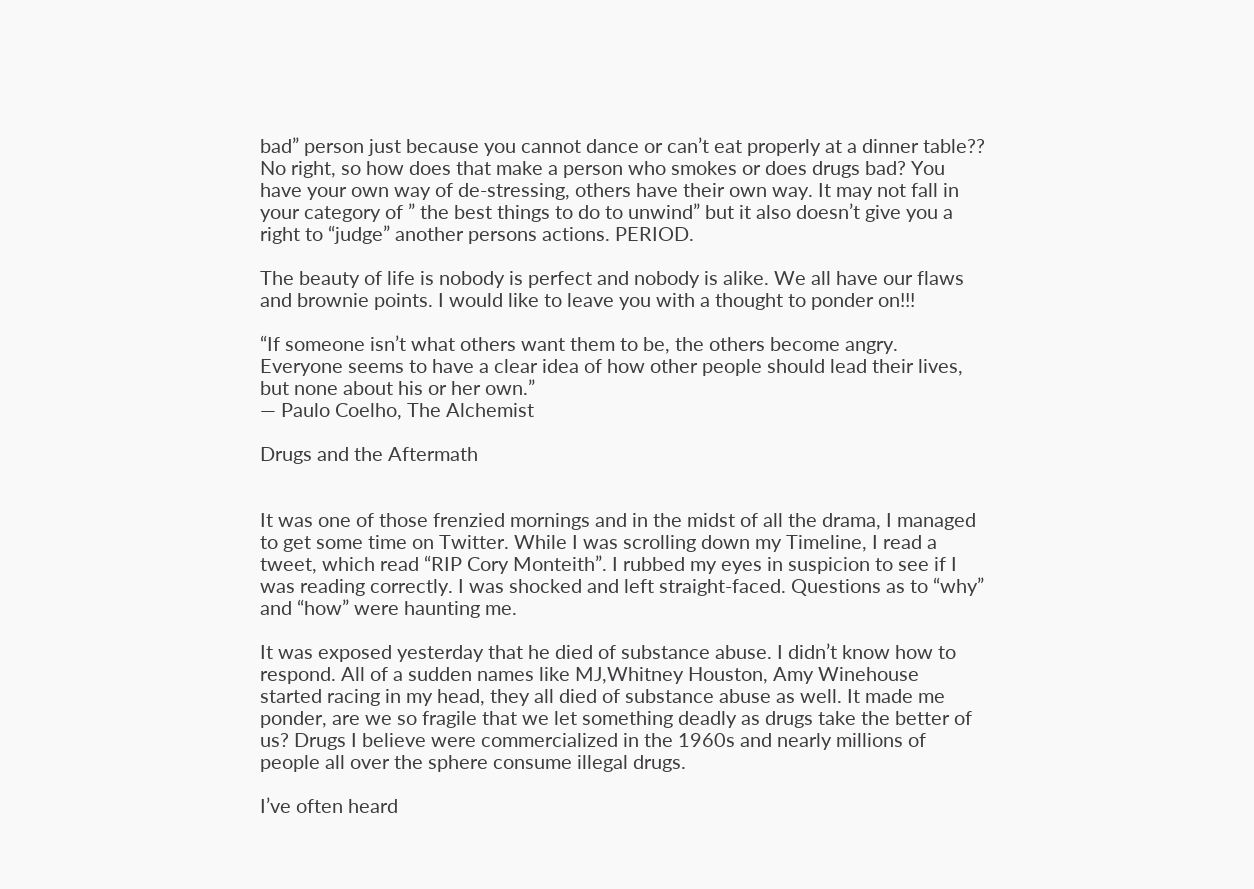bad” person just because you cannot dance or can’t eat properly at a dinner table?? No right, so how does that make a person who smokes or does drugs bad? You have your own way of de-stressing, others have their own way. It may not fall in your category of ” the best things to do to unwind” but it also doesn’t give you a right to “judge” another persons actions. PERIOD.

The beauty of life is nobody is perfect and nobody is alike. We all have our flaws and brownie points. I would like to leave you with a thought to ponder on!!!

“If someone isn’t what others want them to be, the others become angry. Everyone seems to have a clear idea of how other people should lead their lives, but none about his or her own.”
― Paulo Coelho, The Alchemist

Drugs and the Aftermath


It was one of those frenzied mornings and in the midst of all the drama, I managed to get some time on Twitter. While I was scrolling down my Timeline, I read a tweet, which read “RIP Cory Monteith”. I rubbed my eyes in suspicion to see if I was reading correctly. I was shocked and left straight-faced. Questions as to “why” and “how” were haunting me.

It was exposed yesterday that he died of substance abuse. I didn’t know how to respond. All of a sudden names like MJ,Whitney Houston, Amy Winehouse started racing in my head, they all died of substance abuse as well. It made me ponder, are we so fragile that we let something deadly as drugs take the better of us? Drugs I believe were commercialized in the 1960s and nearly millions of people all over the sphere consume illegal drugs.

I’ve often heard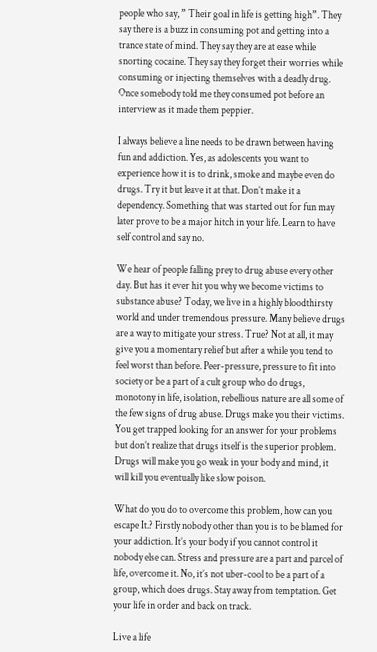people who say, ” Their goal in life is getting high”. They say there is a buzz in consuming pot and getting into a trance state of mind. They say they are at ease while snorting cocaine. They say they forget their worries while consuming or injecting themselves with a deadly drug. Once somebody told me they consumed pot before an interview as it made them peppier.

I always believe a line needs to be drawn between having fun and addiction. Yes, as adolescents you want to experience how it is to drink, smoke and maybe even do drugs. Try it but leave it at that. Don’t make it a dependency. Something that was started out for fun may later prove to be a major hitch in your life. Learn to have self control and say no.

We hear of people falling prey to drug abuse every other day. But has it ever hit you why we become victims to substance abuse? Today, we live in a highly bloodthirsty world and under tremendous pressure. Many believe drugs are a way to mitigate your stress. True? Not at all, it may give you a momentary relief but after a while you tend to feel worst than before. Peer-pressure, pressure to fit into society or be a part of a cult group who do drugs, monotony in life, isolation, rebellious nature are all some of the few signs of drug abuse. Drugs make you their victims. You get trapped looking for an answer for your problems but don’t realize that drugs itself is the superior problem. Drugs will make you go weak in your body and mind, it will kill you eventually like slow poison.

What do you do to overcome this problem, how can you escape It.? Firstly nobody other than you is to be blamed for your addiction. It’s your body if you cannot control it nobody else can. Stress and pressure are a part and parcel of life, overcome it. No, it’s not uber-cool to be a part of a group, which does drugs. Stay away from temptation. Get your life in order and back on track.

Live a life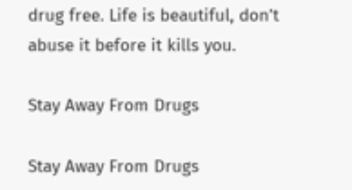drug free. Life is beautiful, don’t abuse it before it kills you.

Stay Away From Drugs

Stay Away From Drugs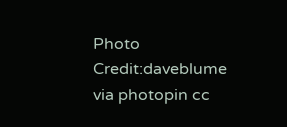Photo Credit:daveblume via photopin cc